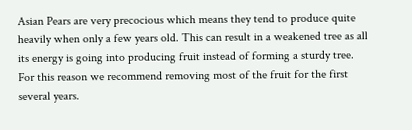Asian Pears are very precocious which means they tend to produce quite heavily when only a few years old. This can result in a weakened tree as all its energy is going into producing fruit instead of forming a sturdy tree. For this reason we recommend removing most of the fruit for the first several years.